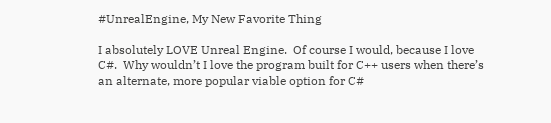#UnrealEngine, My New Favorite Thing

I absolutely LOVE Unreal Engine.  Of course I would, because I love C#.  Why wouldn’t I love the program built for C++ users when there’s an alternate, more popular viable option for C#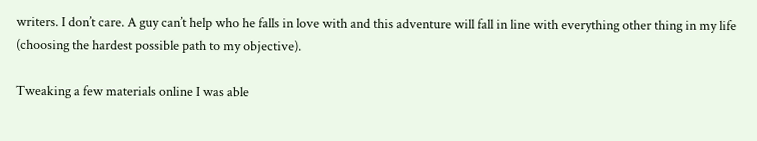writers. I don’t care. A guy can’t help who he falls in love with and this adventure will fall in line with everything other thing in my life (choosing the hardest possible path to my objective).

Tweaking a few materials online I was able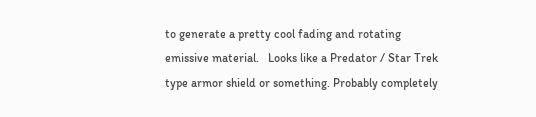to generate a pretty cool fading and rotating emissive material.   Looks like a Predator / Star Trek type armor shield or something. Probably completely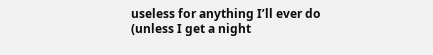useless for anything I’ll ever do (unless I get a night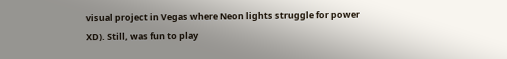visual project in Vegas where Neon lights struggle for power XD). Still, was fun to play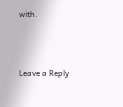with.



Leave a Reply